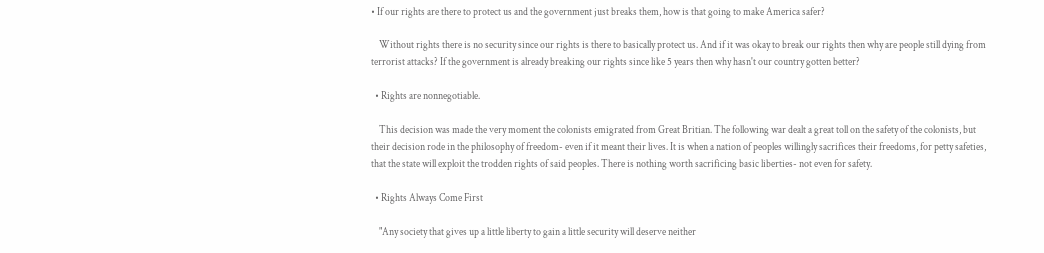• If our rights are there to protect us and the government just breaks them, how is that going to make America safer?

    Without rights there is no security since our rights is there to basically protect us. And if it was okay to break our rights then why are people still dying from terrorist attacks? If the government is already breaking our rights since like 5 years then why hasn't our country gotten better?

  • Rights are nonnegotiable.

    This decision was made the very moment the colonists emigrated from Great Britian. The following war dealt a great toll on the safety of the colonists, but their decision rode in the philosophy of freedom- even if it meant their lives. It is when a nation of peoples willingly sacrifices their freedoms, for petty safeties, that the state will exploit the trodden rights of said peoples. There is nothing worth sacrificing basic liberties- not even for safety.

  • Rights Always Come First

    "Any society that gives up a little liberty to gain a little security will deserve neither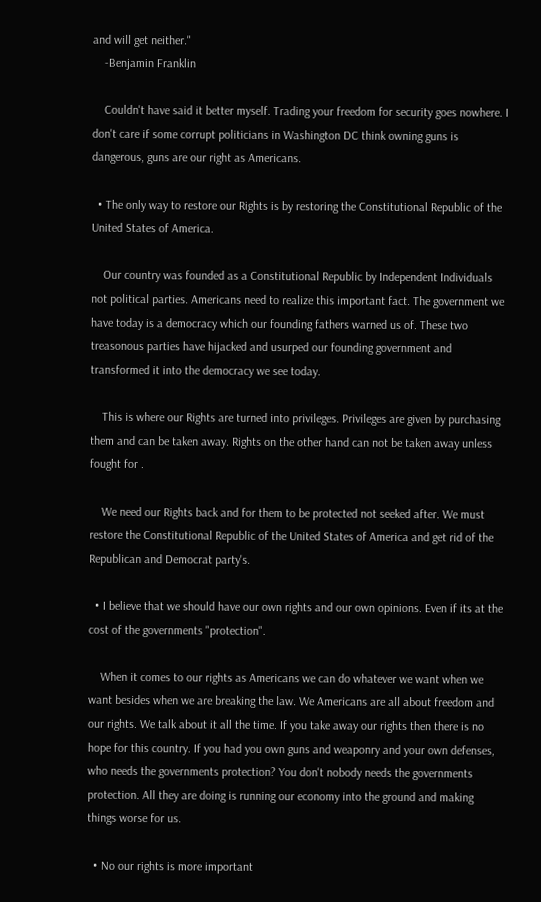and will get neither."
    -Benjamin Franklin

    Couldn't have said it better myself. Trading your freedom for security goes nowhere. I don't care if some corrupt politicians in Washington DC think owning guns is dangerous, guns are our right as Americans.

  • The only way to restore our Rights is by restoring the Constitutional Republic of the United States of America.

    Our country was founded as a Constitutional Republic by Independent Individuals not political parties. Americans need to realize this important fact. The government we have today is a democracy which our founding fathers warned us of. These two treasonous parties have hijacked and usurped our founding government and transformed it into the democracy we see today.

    This is where our Rights are turned into privileges. Privileges are given by purchasing them and can be taken away. Rights on the other hand can not be taken away unless fought for .

    We need our Rights back and for them to be protected not seeked after. We must restore the Constitutional Republic of the United States of America and get rid of the Republican and Democrat party's.

  • I believe that we should have our own rights and our own opinions. Even if its at the cost of the governments "protection".

    When it comes to our rights as Americans we can do whatever we want when we want besides when we are breaking the law. We Americans are all about freedom and our rights. We talk about it all the time. If you take away our rights then there is no hope for this country. If you had you own guns and weaponry and your own defenses, who needs the governments protection? You don't nobody needs the governments protection. All they are doing is running our economy into the ground and making things worse for us.

  • No our rights is more important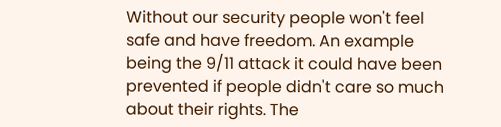Without our security people won't feel safe and have freedom. An example being the 9/11 attack it could have been prevented if people didn't care so much about their rights. The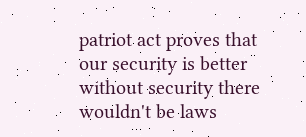patriot act proves that our security is better without security there wouldn't be laws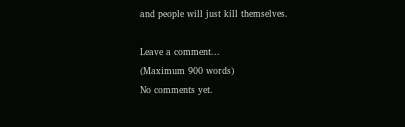and people will just kill themselves.

Leave a comment...
(Maximum 900 words)
No comments yet.